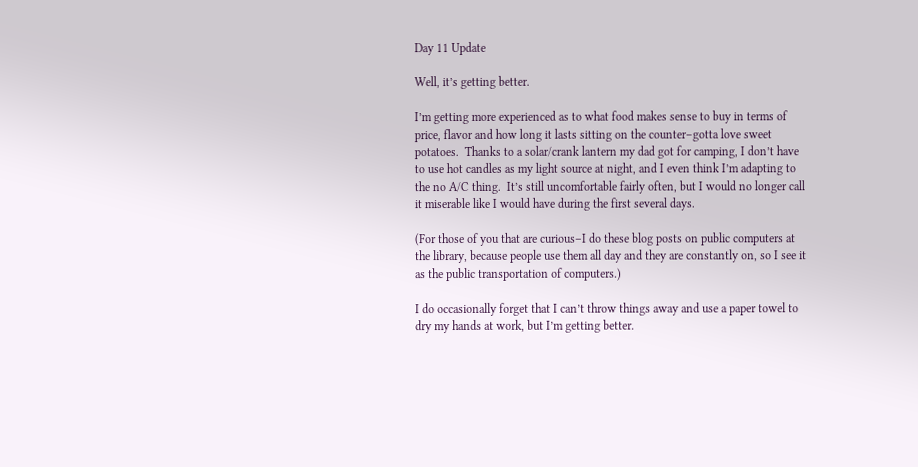Day 11 Update

Well, it’s getting better.

I’m getting more experienced as to what food makes sense to buy in terms of price, flavor and how long it lasts sitting on the counter–gotta love sweet potatoes.  Thanks to a solar/crank lantern my dad got for camping, I don’t have to use hot candles as my light source at night, and I even think I’m adapting to the no A/C thing.  It’s still uncomfortable fairly often, but I would no longer call it miserable like I would have during the first several days.

(For those of you that are curious–I do these blog posts on public computers at the library, because people use them all day and they are constantly on, so I see it as the public transportation of computers.)

I do occasionally forget that I can’t throw things away and use a paper towel to dry my hands at work, but I’m getting better.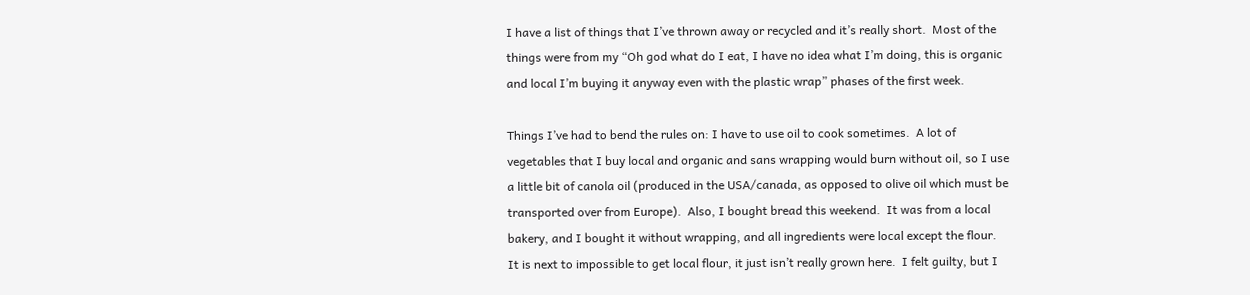I have a list of things that I’ve thrown away or recycled and it’s really short.  Most of the things were from my “Oh god what do I eat, I have no idea what I’m doing, this is organic and local I’m buying it anyway even with the plastic wrap” phases of the first week.

Things I’ve had to bend the rules on: I have to use oil to cook sometimes.  A lot of vegetables that I buy local and organic and sans wrapping would burn without oil, so I use a little bit of canola oil (produced in the USA/canada, as opposed to olive oil which must be transported over from Europe).  Also, I bought bread this weekend.  It was from a local bakery, and I bought it without wrapping, and all ingredients were local except the flour.  It is next to impossible to get local flour, it just isn’t really grown here.  I felt guilty, but I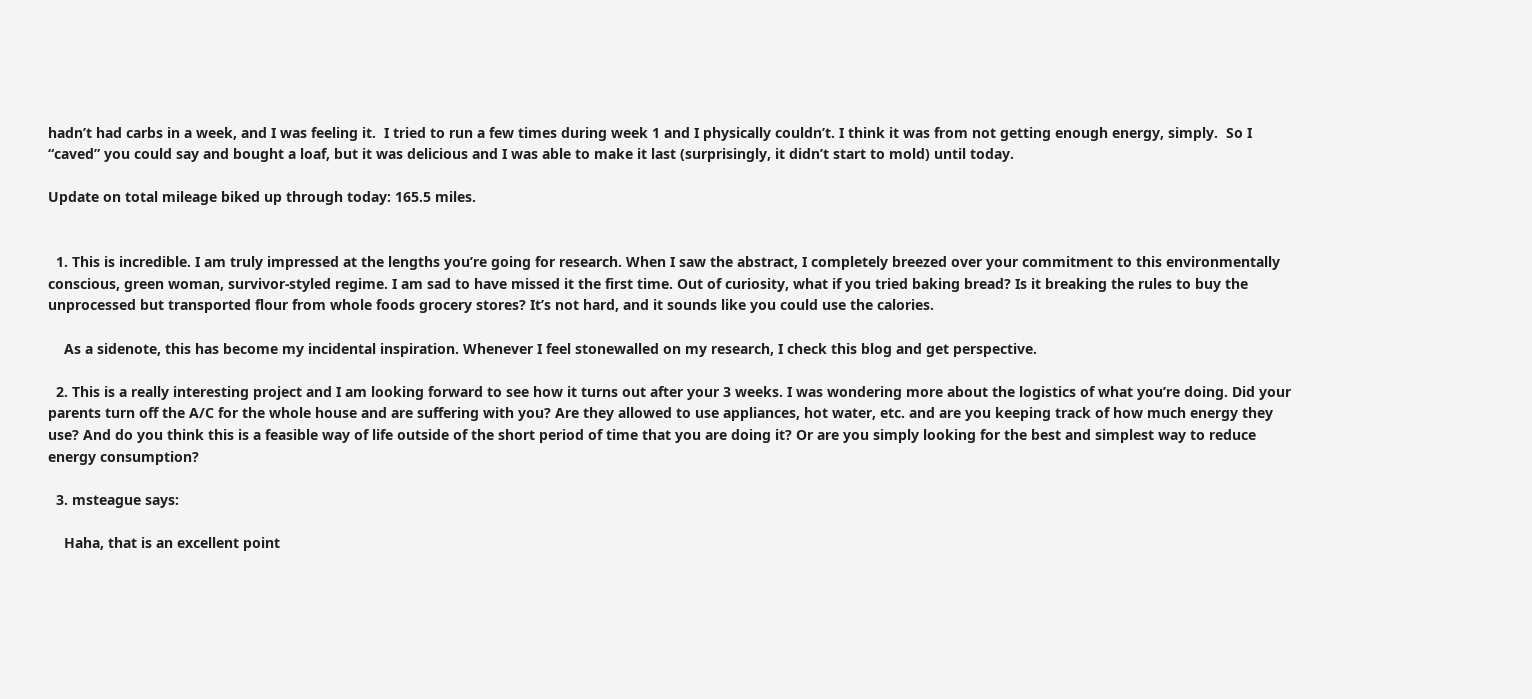hadn’t had carbs in a week, and I was feeling it.  I tried to run a few times during week 1 and I physically couldn’t. I think it was from not getting enough energy, simply.  So I “caved” you could say and bought a loaf, but it was delicious and I was able to make it last (surprisingly, it didn’t start to mold) until today.

Update on total mileage biked up through today: 165.5 miles.


  1. This is incredible. I am truly impressed at the lengths you’re going for research. When I saw the abstract, I completely breezed over your commitment to this environmentally conscious, green woman, survivor-styled regime. I am sad to have missed it the first time. Out of curiosity, what if you tried baking bread? Is it breaking the rules to buy the unprocessed but transported flour from whole foods grocery stores? It’s not hard, and it sounds like you could use the calories.

    As a sidenote, this has become my incidental inspiration. Whenever I feel stonewalled on my research, I check this blog and get perspective.

  2. This is a really interesting project and I am looking forward to see how it turns out after your 3 weeks. I was wondering more about the logistics of what you’re doing. Did your parents turn off the A/C for the whole house and are suffering with you? Are they allowed to use appliances, hot water, etc. and are you keeping track of how much energy they use? And do you think this is a feasible way of life outside of the short period of time that you are doing it? Or are you simply looking for the best and simplest way to reduce energy consumption?

  3. msteague says:

    Haha, that is an excellent point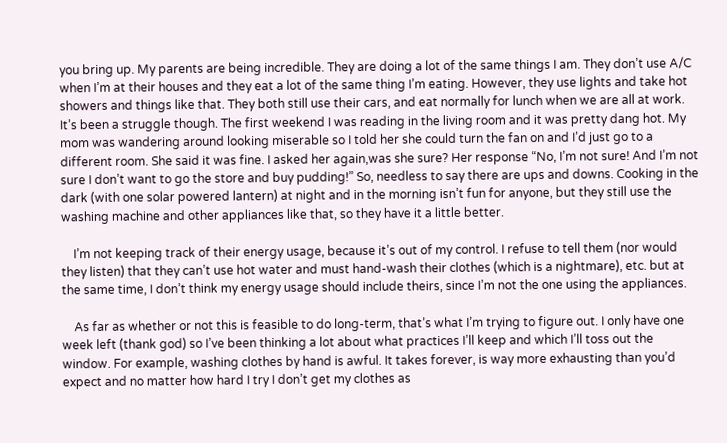you bring up. My parents are being incredible. They are doing a lot of the same things I am. They don’t use A/C when I’m at their houses and they eat a lot of the same thing I’m eating. However, they use lights and take hot showers and things like that. They both still use their cars, and eat normally for lunch when we are all at work. It’s been a struggle though. The first weekend I was reading in the living room and it was pretty dang hot. My mom was wandering around looking miserable so I told her she could turn the fan on and I’d just go to a different room. She said it was fine. I asked her again,was she sure? Her response “No, I’m not sure! And I’m not sure I don’t want to go the store and buy pudding!” So, needless to say there are ups and downs. Cooking in the dark (with one solar powered lantern) at night and in the morning isn’t fun for anyone, but they still use the washing machine and other appliances like that, so they have it a little better.

    I’m not keeping track of their energy usage, because it’s out of my control. I refuse to tell them (nor would they listen) that they can’t use hot water and must hand-wash their clothes (which is a nightmare), etc. but at the same time, I don’t think my energy usage should include theirs, since I’m not the one using the appliances.

    As far as whether or not this is feasible to do long-term, that’s what I’m trying to figure out. I only have one week left (thank god) so I’ve been thinking a lot about what practices I’ll keep and which I’ll toss out the window. For example, washing clothes by hand is awful. It takes forever, is way more exhausting than you’d expect and no matter how hard I try I don’t get my clothes as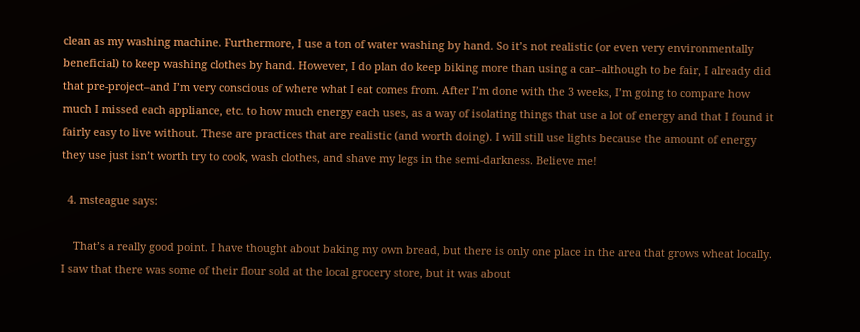clean as my washing machine. Furthermore, I use a ton of water washing by hand. So it’s not realistic (or even very environmentally beneficial) to keep washing clothes by hand. However, I do plan do keep biking more than using a car–although to be fair, I already did that pre-project–and I’m very conscious of where what I eat comes from. After I’m done with the 3 weeks, I’m going to compare how much I missed each appliance, etc. to how much energy each uses, as a way of isolating things that use a lot of energy and that I found it fairly easy to live without. These are practices that are realistic (and worth doing). I will still use lights because the amount of energy they use just isn’t worth try to cook, wash clothes, and shave my legs in the semi-darkness. Believe me!

  4. msteague says:

    That’s a really good point. I have thought about baking my own bread, but there is only one place in the area that grows wheat locally. I saw that there was some of their flour sold at the local grocery store, but it was about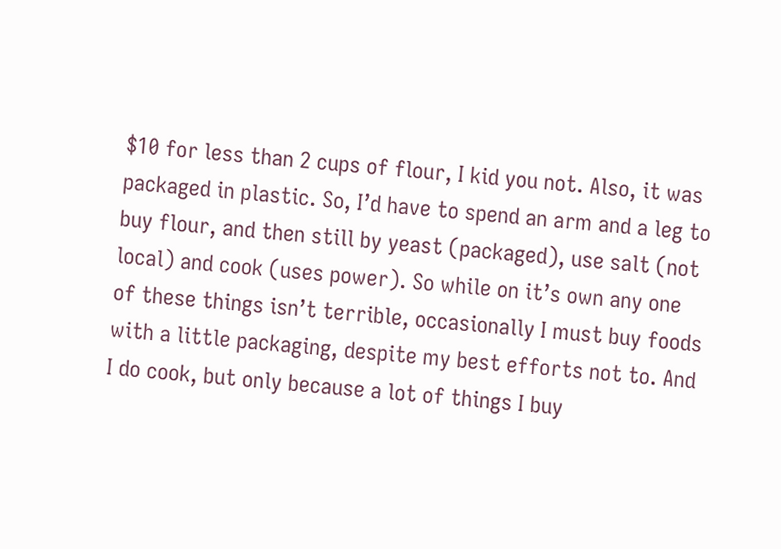$10 for less than 2 cups of flour, I kid you not. Also, it was packaged in plastic. So, I’d have to spend an arm and a leg to buy flour, and then still by yeast (packaged), use salt (not local) and cook (uses power). So while on it’s own any one of these things isn’t terrible, occasionally I must buy foods with a little packaging, despite my best efforts not to. And I do cook, but only because a lot of things I buy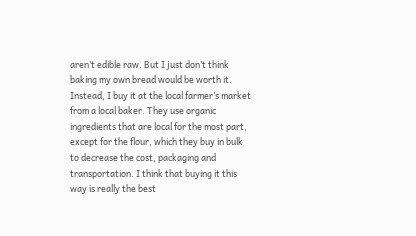aren’t edible raw. But I just don’t think baking my own bread would be worth it. Instead, I buy it at the local farmer’s market from a local baker. They use organic ingredients that are local for the most part, except for the flour, which they buy in bulk to decrease the cost, packaging and transportation. I think that buying it this way is really the best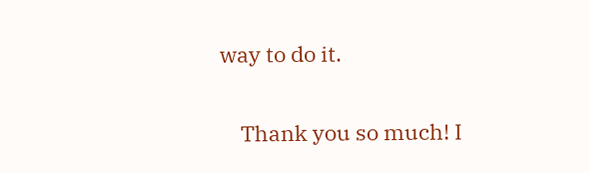way to do it.

    Thank you so much! I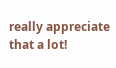really appreciate that a lot!